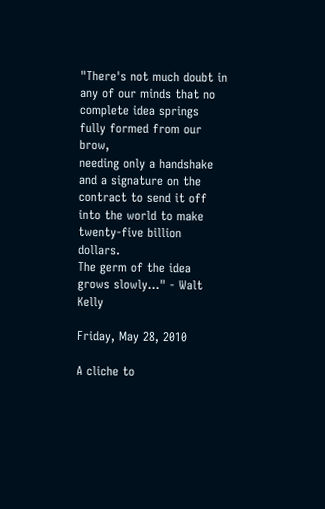"There's not much doubt in any of our minds that no complete idea springs fully formed from our brow,
needing only a handshake and a signature on the contract to send it off into the world to make twenty-five billion dollars.
The germ of the idea grows slowly..." - Walt Kelly

Friday, May 28, 2010

A cliche to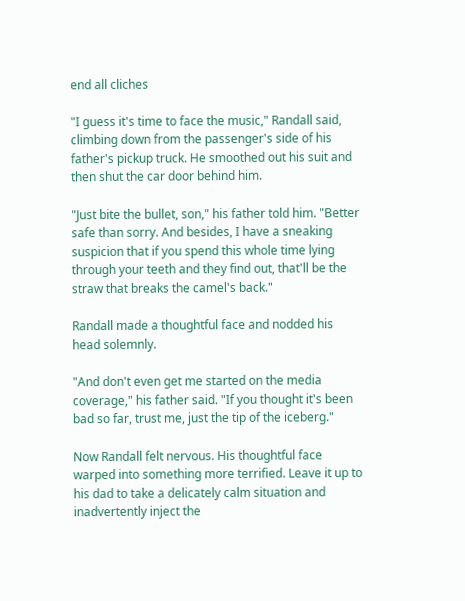end all cliches

"I guess it's time to face the music," Randall said, climbing down from the passenger's side of his father's pickup truck. He smoothed out his suit and then shut the car door behind him.

"Just bite the bullet, son," his father told him. "Better safe than sorry. And besides, I have a sneaking suspicion that if you spend this whole time lying through your teeth and they find out, that'll be the straw that breaks the camel's back."

Randall made a thoughtful face and nodded his head solemnly.

"And don't even get me started on the media coverage," his father said. "If you thought it's been bad so far, trust me, just the tip of the iceberg."

Now Randall felt nervous. His thoughtful face warped into something more terrified. Leave it up to his dad to take a delicately calm situation and inadvertently inject the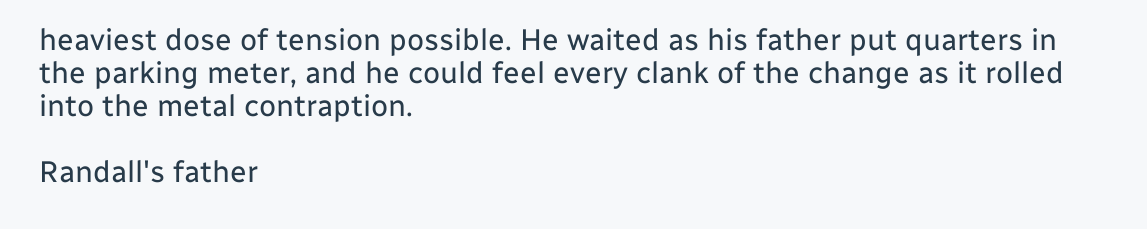heaviest dose of tension possible. He waited as his father put quarters in the parking meter, and he could feel every clank of the change as it rolled into the metal contraption.

Randall's father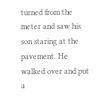turned from the meter and saw his son staring at the pavement. He walked over and put a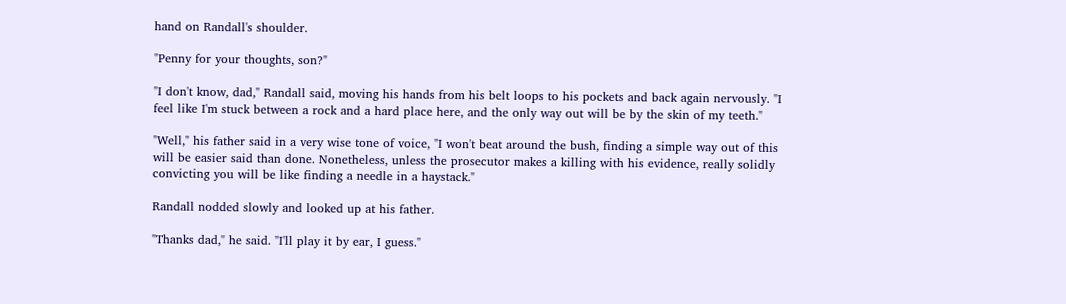hand on Randall's shoulder.

"Penny for your thoughts, son?"

"I don't know, dad," Randall said, moving his hands from his belt loops to his pockets and back again nervously. "I feel like I'm stuck between a rock and a hard place here, and the only way out will be by the skin of my teeth."

"Well," his father said in a very wise tone of voice, "I won't beat around the bush, finding a simple way out of this will be easier said than done. Nonetheless, unless the prosecutor makes a killing with his evidence, really solidly convicting you will be like finding a needle in a haystack."

Randall nodded slowly and looked up at his father.

"Thanks dad," he said. "I'll play it by ear, I guess."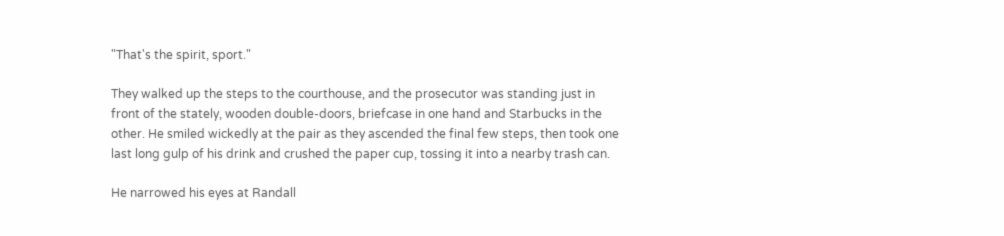"That's the spirit, sport."

They walked up the steps to the courthouse, and the prosecutor was standing just in front of the stately, wooden double-doors, briefcase in one hand and Starbucks in the other. He smiled wickedly at the pair as they ascended the final few steps, then took one last long gulp of his drink and crushed the paper cup, tossing it into a nearby trash can.

He narrowed his eyes at Randall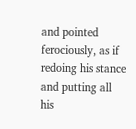and pointed ferociously, as if redoing his stance and putting all his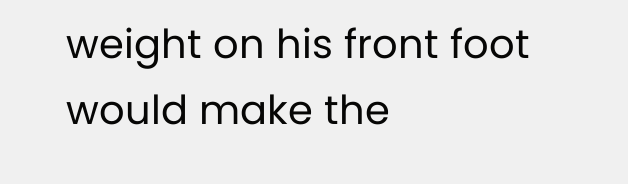weight on his front foot would make the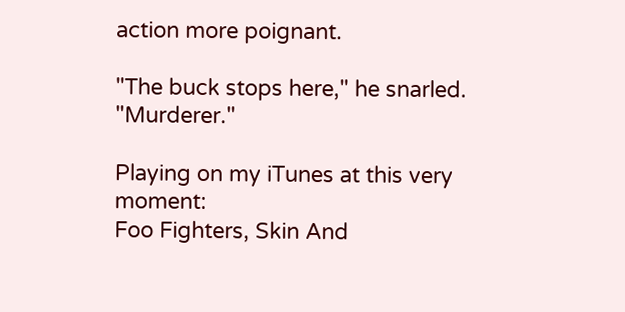action more poignant.

"The buck stops here," he snarled. "Murderer."

Playing on my iTunes at this very moment:
Foo Fighters, Skin And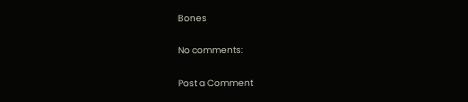Bones

No comments:

Post a Comment